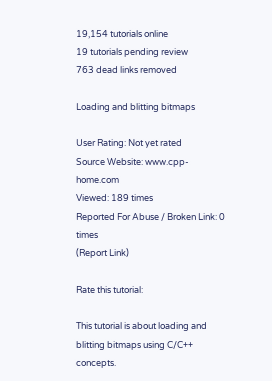19,154 tutorials online
19 tutorials pending review
763 dead links removed

Loading and blitting bitmaps

User Rating: Not yet rated
Source Website: www.cpp-home.com
Viewed: 189 times
Reported For Abuse / Broken Link: 0 times
(Report Link)

Rate this tutorial:

This tutorial is about loading and blitting bitmaps using C/C++ concepts.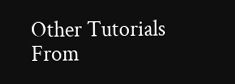Other Tutorials From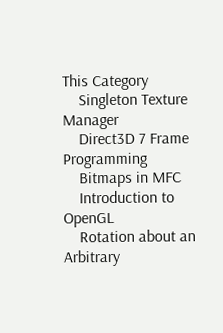This Category
    Singleton Texture Manager
    Direct3D 7 Frame Programming
    Bitmaps in MFC
    Introduction to OpenGL
    Rotation about an Arbitrary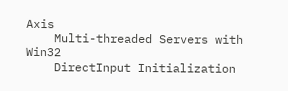Axis
    Multi-threaded Servers with Win32
    DirectInput Initialization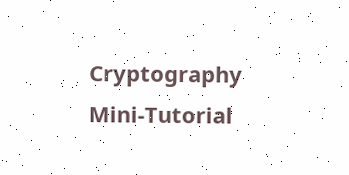Cryptography Mini-Tutorial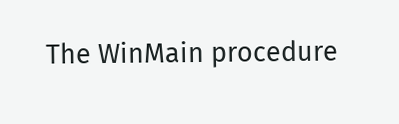The WinMain procedure